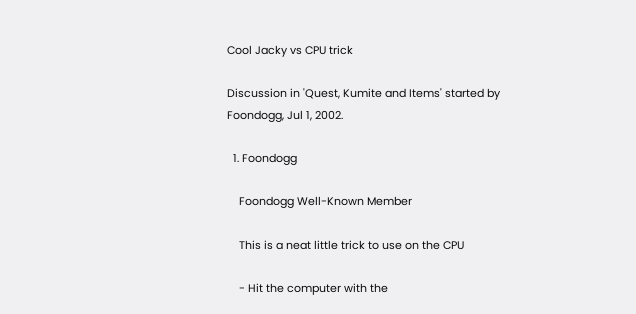Cool Jacky vs CPU trick

Discussion in 'Quest, Kumite and Items' started by Foondogg, Jul 1, 2002.

  1. Foondogg

    Foondogg Well-Known Member

    This is a neat little trick to use on the CPU

    - Hit the computer with the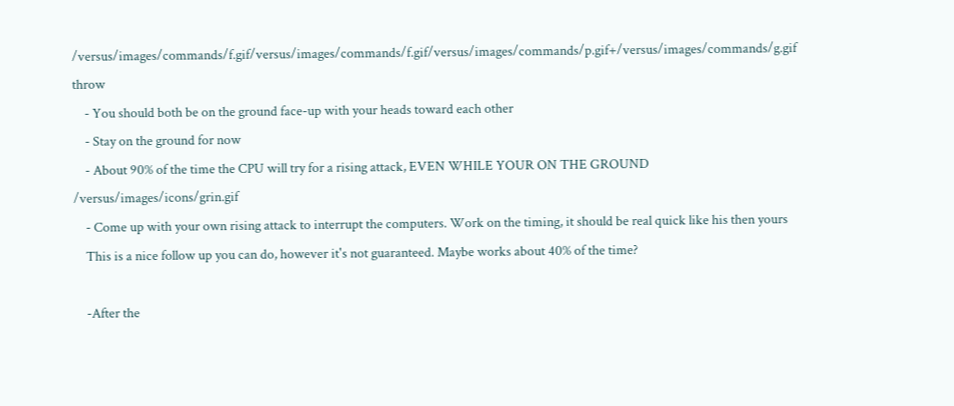/versus/images/commands/f.gif/versus/images/commands/f.gif/versus/images/commands/p.gif+/versus/images/commands/g.gif throw
    - You should both be on the ground face-up with your heads toward each other
    - Stay on the ground for now
    - About 90% of the time the CPU will try for a rising attack, EVEN WHILE YOUR ON THE GROUND /versus/images/icons/grin.gif
    - Come up with your own rising attack to interrupt the computers. Work on the timing, it should be real quick like his then yours
    This is a nice follow up you can do, however it's not guaranteed. Maybe works about 40% of the time?

    -After the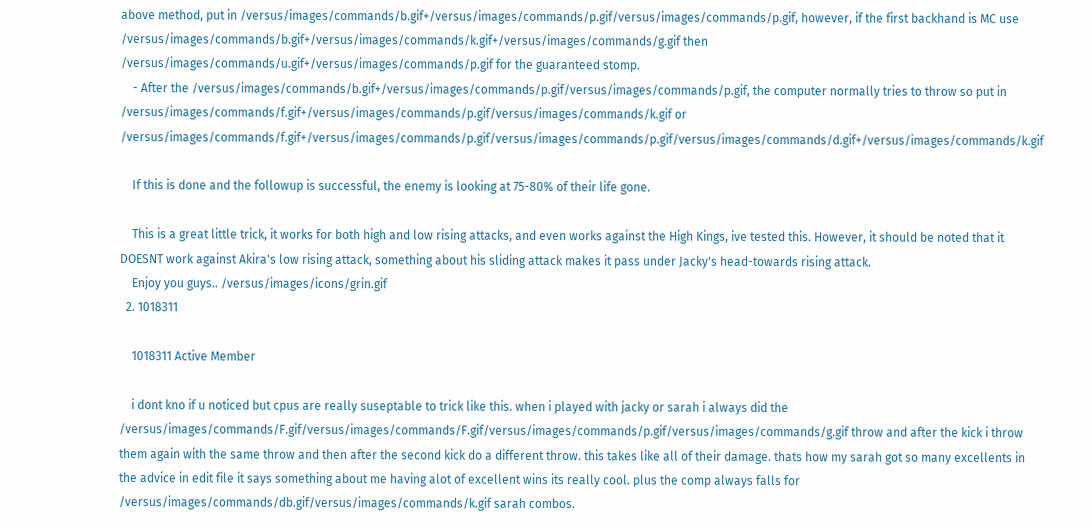above method, put in /versus/images/commands/b.gif+/versus/images/commands/p.gif/versus/images/commands/p.gif, however, if the first backhand is MC use /versus/images/commands/b.gif+/versus/images/commands/k.gif+/versus/images/commands/g.gif then /versus/images/commands/u.gif+/versus/images/commands/p.gif for the guaranteed stomp.
    - After the /versus/images/commands/b.gif+/versus/images/commands/p.gif/versus/images/commands/p.gif, the computer normally tries to throw so put in /versus/images/commands/f.gif+/versus/images/commands/p.gif/versus/images/commands/k.gif or /versus/images/commands/f.gif+/versus/images/commands/p.gif/versus/images/commands/p.gif/versus/images/commands/d.gif+/versus/images/commands/k.gif

    If this is done and the followup is successful, the enemy is looking at 75-80% of their life gone.

    This is a great little trick, it works for both high and low rising attacks, and even works against the High Kings, ive tested this. However, it should be noted that it DOESNT work against Akira's low rising attack, something about his sliding attack makes it pass under Jacky's head-towards rising attack.
    Enjoy you guys.. /versus/images/icons/grin.gif
  2. 1018311

    1018311 Active Member

    i dont kno if u noticed but cpus are really suseptable to trick like this. when i played with jacky or sarah i always did the /versus/images/commands/F.gif/versus/images/commands/F.gif/versus/images/commands/p.gif/versus/images/commands/g.gif throw and after the kick i throw them again with the same throw and then after the second kick do a different throw. this takes like all of their damage. thats how my sarah got so many excellents in the advice in edit file it says something about me having alot of excellent wins its really cool. plus the comp always falls for /versus/images/commands/db.gif/versus/images/commands/k.gif sarah combos.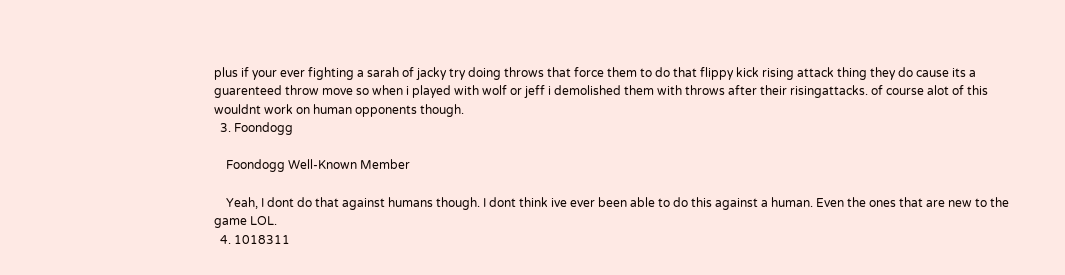plus if your ever fighting a sarah of jacky try doing throws that force them to do that flippy kick rising attack thing they do cause its a guarenteed throw move so when i played with wolf or jeff i demolished them with throws after their risingattacks. of course alot of this wouldnt work on human opponents though.
  3. Foondogg

    Foondogg Well-Known Member

    Yeah, I dont do that against humans though. I dont think ive ever been able to do this against a human. Even the ones that are new to the game LOL.
  4. 1018311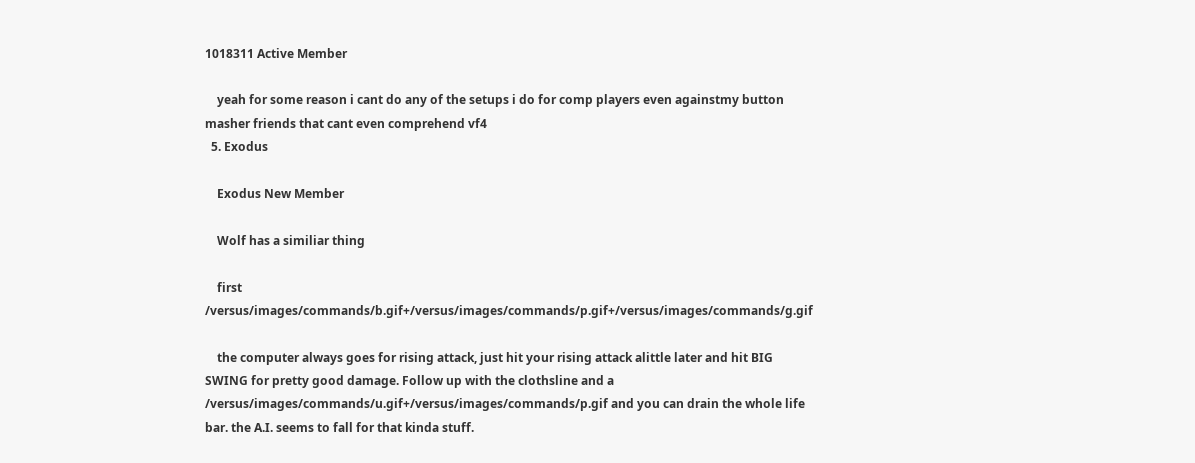1018311 Active Member

    yeah for some reason i cant do any of the setups i do for comp players even againstmy button masher friends that cant even comprehend vf4
  5. Exodus

    Exodus New Member

    Wolf has a similiar thing

    first /versus/images/commands/b.gif+/versus/images/commands/p.gif+/versus/images/commands/g.gif

    the computer always goes for rising attack, just hit your rising attack alittle later and hit BIG SWING for pretty good damage. Follow up with the clothsline and a /versus/images/commands/u.gif+/versus/images/commands/p.gif and you can drain the whole life bar. the A.I. seems to fall for that kinda stuff.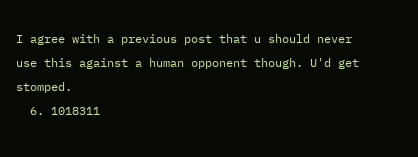I agree with a previous post that u should never use this against a human opponent though. U'd get stomped.
  6. 1018311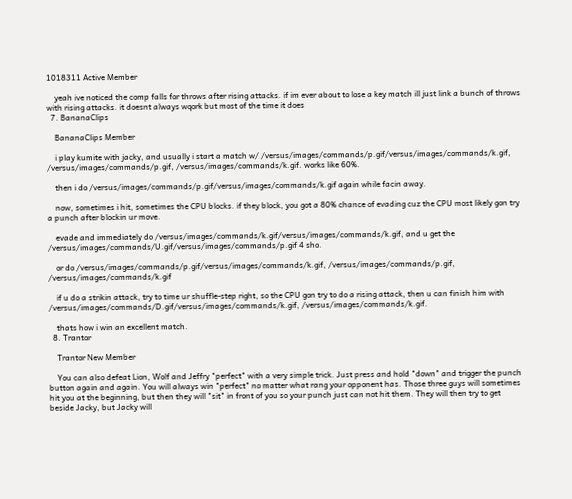1018311 Active Member

    yeah ive noticed the comp falls for throws after rising attacks. if im ever about to lose a key match ill just link a bunch of throws with rising attacks. it doesnt always wqork but most of the time it does
  7. BananaClips

    BananaClips Member

    i play kumite with jacky, and usually i start a match w/ /versus/images/commands/p.gif/versus/images/commands/k.gif, /versus/images/commands/p.gif, /versus/images/commands/k.gif. works like 60%.

    then i do /versus/images/commands/p.gif/versus/images/commands/k.gif again while facin away.

    now, sometimes i hit, sometimes the CPU blocks. if they block, you got a 80% chance of evading cuz the CPU most likely gon try a punch after blockin ur move.

    evade and immediately do /versus/images/commands/k.gif/versus/images/commands/k.gif, and u get the /versus/images/commands/U.gif/versus/images/commands/p.gif 4 sho.

    or do /versus/images/commands/p.gif/versus/images/commands/k.gif, /versus/images/commands/p.gif, /versus/images/commands/k.gif

    if u do a strikin attack, try to time ur shuffle-step right, so the CPU gon try to do a rising attack, then u can finish him with /versus/images/commands/D.gif/versus/images/commands/k.gif, /versus/images/commands/k.gif.

    thats how i win an excellent match.
  8. Trantor

    Trantor New Member

    You can also defeat Lion, Wolf and Jeffry "perfect" with a very simple trick. Just press and hold "down" and trigger the punch button again and again. You will always win "perfect" no matter what rang your opponent has. Those three guys will sometimes hit you at the beginning, but then they will "sit" in front of you so your punch just can not hit them. They will then try to get beside Jacky, but Jacky will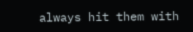always hit them with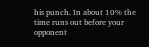his punch. In about 10% the time runs out before your opponent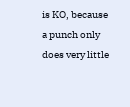is KO, because a punch only does very little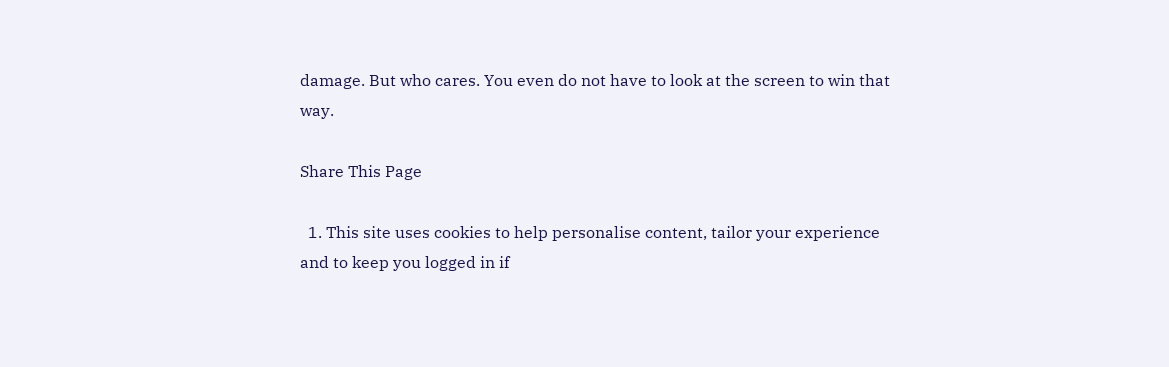damage. But who cares. You even do not have to look at the screen to win that way.

Share This Page

  1. This site uses cookies to help personalise content, tailor your experience and to keep you logged in if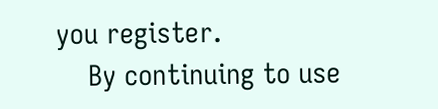you register.
    By continuing to use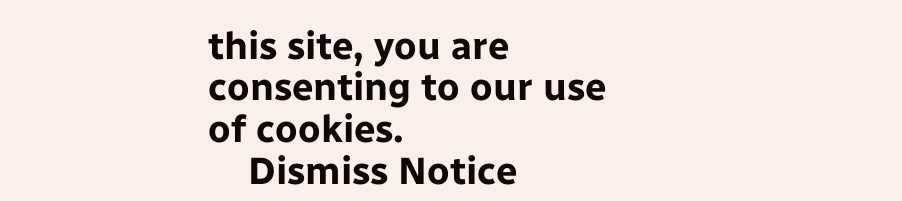this site, you are consenting to our use of cookies.
    Dismiss Notice